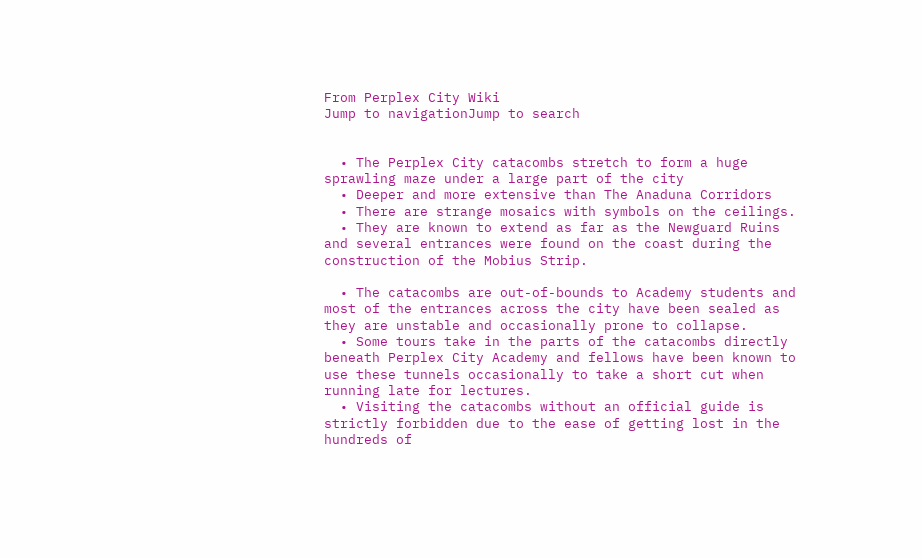From Perplex City Wiki
Jump to navigationJump to search


  • The Perplex City catacombs stretch to form a huge sprawling maze under a large part of the city
  • Deeper and more extensive than The Anaduna Corridors
  • There are strange mosaics with symbols on the ceilings.
  • They are known to extend as far as the Newguard Ruins and several entrances were found on the coast during the construction of the Mobius Strip.

  • The catacombs are out-of-bounds to Academy students and most of the entrances across the city have been sealed as they are unstable and occasionally prone to collapse.
  • Some tours take in the parts of the catacombs directly beneath Perplex City Academy and fellows have been known to use these tunnels occasionally to take a short cut when running late for lectures.
  • Visiting the catacombs without an official guide is strictly forbidden due to the ease of getting lost in the hundreds of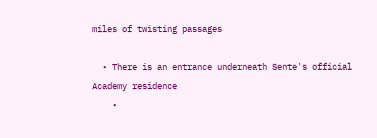miles of twisting passages

  • There is an entrance underneath Sente's official Academy residence
    •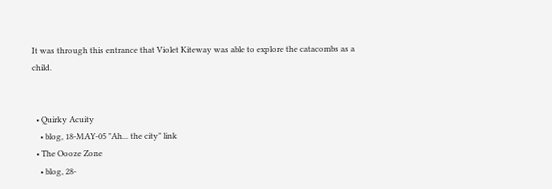It was through this entrance that Violet Kiteway was able to explore the catacombs as a child.


  • Quirky Acuity
    • blog, 18-MAY-05 "Ah... the city" link
  • The Oooze Zone
    • blog, 28-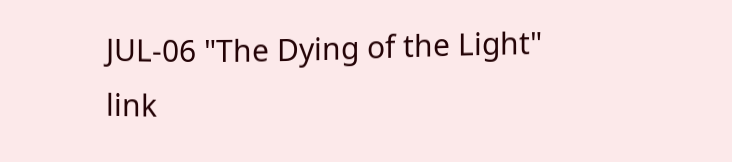JUL-06 "The Dying of the Light" link